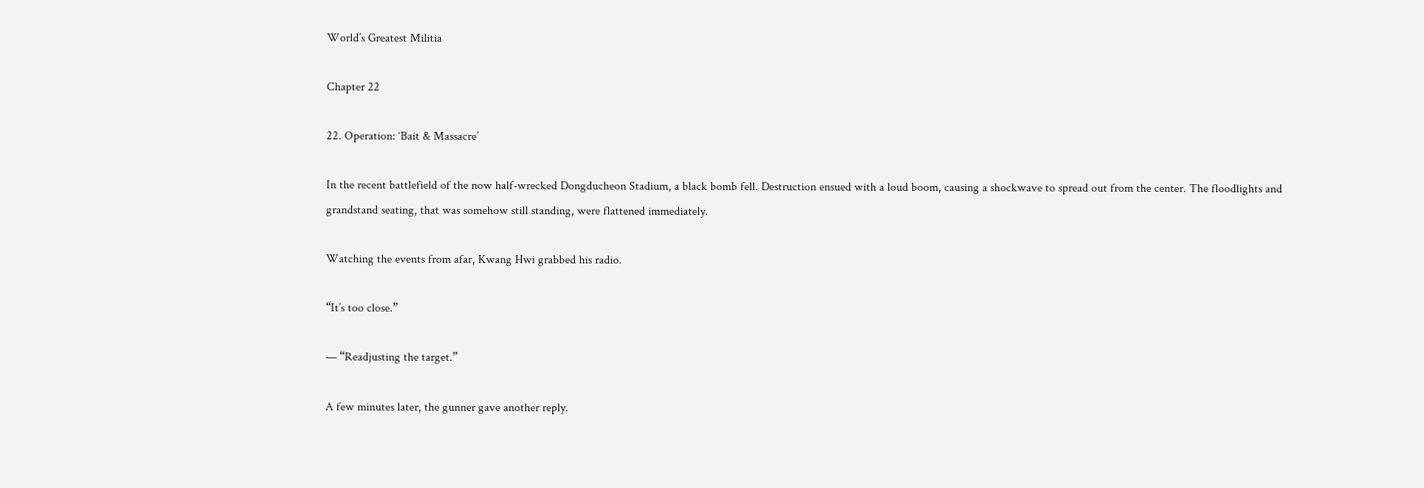World’s Greatest Militia

Chapter 22

22. Operation: ‘Bait & Massacre’

In the recent battlefield of the now half-wrecked Dongducheon Stadium, a black bomb fell. Destruction ensued with a loud boom, causing a shockwave to spread out from the center. The floodlights and grandstand seating, that was somehow still standing, were flattened immediately.

Watching the events from afar, Kwang Hwi grabbed his radio.

“It’s too close.”

— “Readjusting the target.”

A few minutes later, the gunner gave another reply.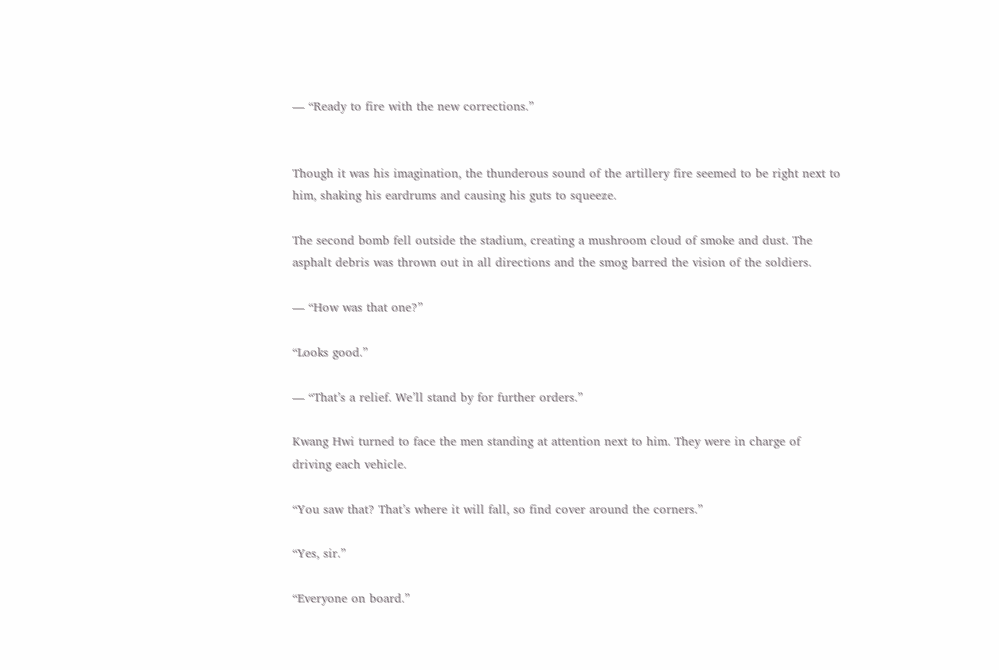— “Ready to fire with the new corrections.”


Though it was his imagination, the thunderous sound of the artillery fire seemed to be right next to him, shaking his eardrums and causing his guts to squeeze.

The second bomb fell outside the stadium, creating a mushroom cloud of smoke and dust. The asphalt debris was thrown out in all directions and the smog barred the vision of the soldiers.

— “How was that one?”

“Looks good.”

— “That’s a relief. We’ll stand by for further orders.”

Kwang Hwi turned to face the men standing at attention next to him. They were in charge of driving each vehicle.

“You saw that? That’s where it will fall, so find cover around the corners.”

“Yes, sir.”

“Everyone on board.”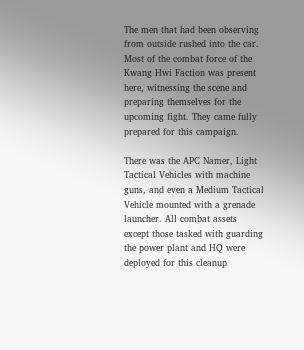The men that had been observing from outside rushed into the car. Most of the combat force of the Kwang Hwi Faction was present here, witnessing the scene and preparing themselves for the upcoming fight. They came fully prepared for this campaign.

There was the APC Namer, Light Tactical Vehicles with machine guns, and even a Medium Tactical Vehicle mounted with a grenade launcher. All combat assets except those tasked with guarding the power plant and HQ were deployed for this cleanup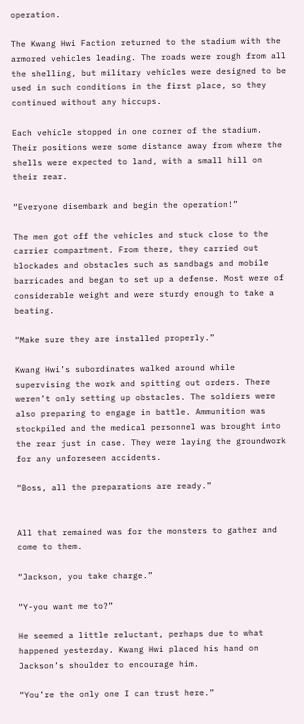operation.

The Kwang Hwi Faction returned to the stadium with the armored vehicles leading. The roads were rough from all the shelling, but military vehicles were designed to be used in such conditions in the first place, so they continued without any hiccups.

Each vehicle stopped in one corner of the stadium. Their positions were some distance away from where the shells were expected to land, with a small hill on their rear.

“Everyone disembark and begin the operation!”

The men got off the vehicles and stuck close to the carrier compartment. From there, they carried out blockades and obstacles such as sandbags and mobile barricades and began to set up a defense. Most were of considerable weight and were sturdy enough to take a beating.

“Make sure they are installed properly.”

Kwang Hwi’s subordinates walked around while supervising the work and spitting out orders. There weren’t only setting up obstacles. The soldiers were also preparing to engage in battle. Ammunition was stockpiled and the medical personnel was brought into the rear just in case. They were laying the groundwork for any unforeseen accidents.

“Boss, all the preparations are ready.”


All that remained was for the monsters to gather and come to them.

“Jackson, you take charge.”

“Y-you want me to?”

He seemed a little reluctant, perhaps due to what happened yesterday. Kwang Hwi placed his hand on Jackson’s shoulder to encourage him.

“You’re the only one I can trust here.”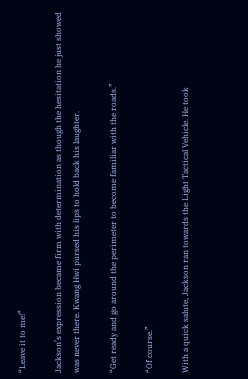“Leave it to me!”

Jackson’s expression became firm with determination as though the hesitation he just showed was never there. Kwang Hwi pursed his lips to hold back his laughter.

“Get ready and go around the perimeter to become familiar with the roads.”

“Of course.”

With a quick salute, Jackson ran towards the Light Tactical Vehicle. He took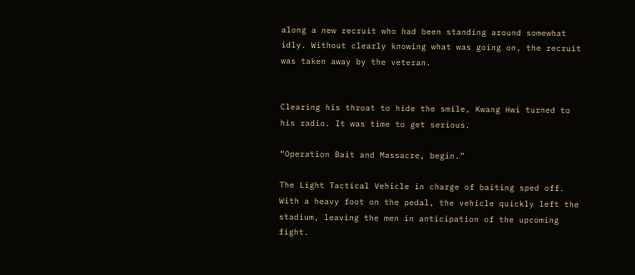along a new recruit who had been standing around somewhat idly. Without clearly knowing what was going on, the recruit was taken away by the veteran.


Clearing his throat to hide the smile, Kwang Hwi turned to his radio. It was time to get serious.

“Operation Bait and Massacre, begin.”

The Light Tactical Vehicle in charge of baiting sped off. With a heavy foot on the pedal, the vehicle quickly left the stadium, leaving the men in anticipation of the upcoming fight.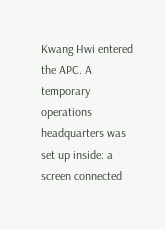Kwang Hwi entered the APC. A temporary operations headquarters was set up inside: a screen connected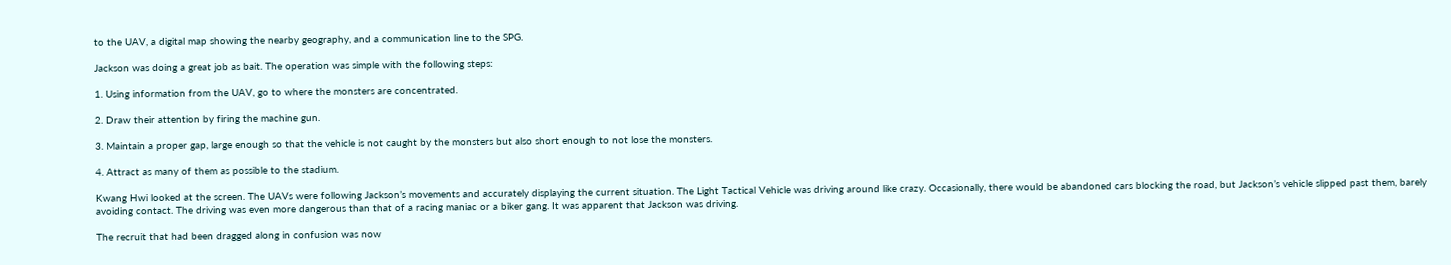to the UAV, a digital map showing the nearby geography, and a communication line to the SPG.

Jackson was doing a great job as bait. The operation was simple with the following steps:

1. Using information from the UAV, go to where the monsters are concentrated.

2. Draw their attention by firing the machine gun.

3. Maintain a proper gap, large enough so that the vehicle is not caught by the monsters but also short enough to not lose the monsters.

4. Attract as many of them as possible to the stadium.

Kwang Hwi looked at the screen. The UAVs were following Jackson’s movements and accurately displaying the current situation. The Light Tactical Vehicle was driving around like crazy. Occasionally, there would be abandoned cars blocking the road, but Jackson’s vehicle slipped past them, barely avoiding contact. The driving was even more dangerous than that of a racing maniac or a biker gang. It was apparent that Jackson was driving.

The recruit that had been dragged along in confusion was now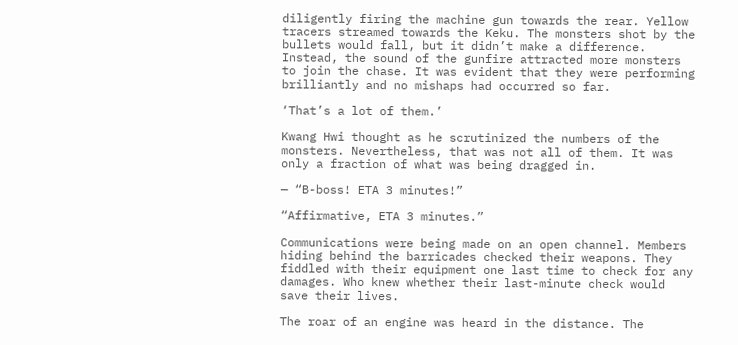diligently firing the machine gun towards the rear. Yellow tracers streamed towards the Keku. The monsters shot by the bullets would fall, but it didn’t make a difference. Instead, the sound of the gunfire attracted more monsters to join the chase. It was evident that they were performing brilliantly and no mishaps had occurred so far.

‘That’s a lot of them.’

Kwang Hwi thought as he scrutinized the numbers of the monsters. Nevertheless, that was not all of them. It was only a fraction of what was being dragged in.

— “B-boss! ETA 3 minutes!”

“Affirmative, ETA 3 minutes.”

Communications were being made on an open channel. Members hiding behind the barricades checked their weapons. They fiddled with their equipment one last time to check for any damages. Who knew whether their last-minute check would save their lives.

The roar of an engine was heard in the distance. The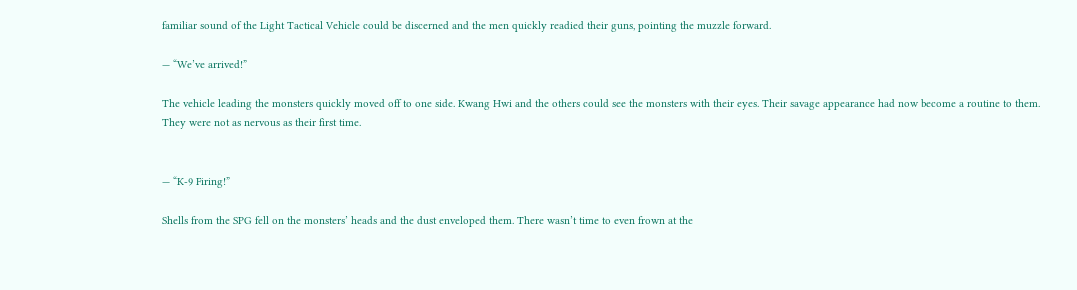familiar sound of the Light Tactical Vehicle could be discerned and the men quickly readied their guns, pointing the muzzle forward.

— “We’ve arrived!”

The vehicle leading the monsters quickly moved off to one side. Kwang Hwi and the others could see the monsters with their eyes. Their savage appearance had now become a routine to them. They were not as nervous as their first time.


— “K-9 Firing!”

Shells from the SPG fell on the monsters’ heads and the dust enveloped them. There wasn’t time to even frown at the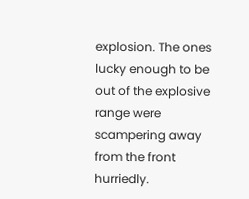explosion. The ones lucky enough to be out of the explosive range were scampering away from the front hurriedly.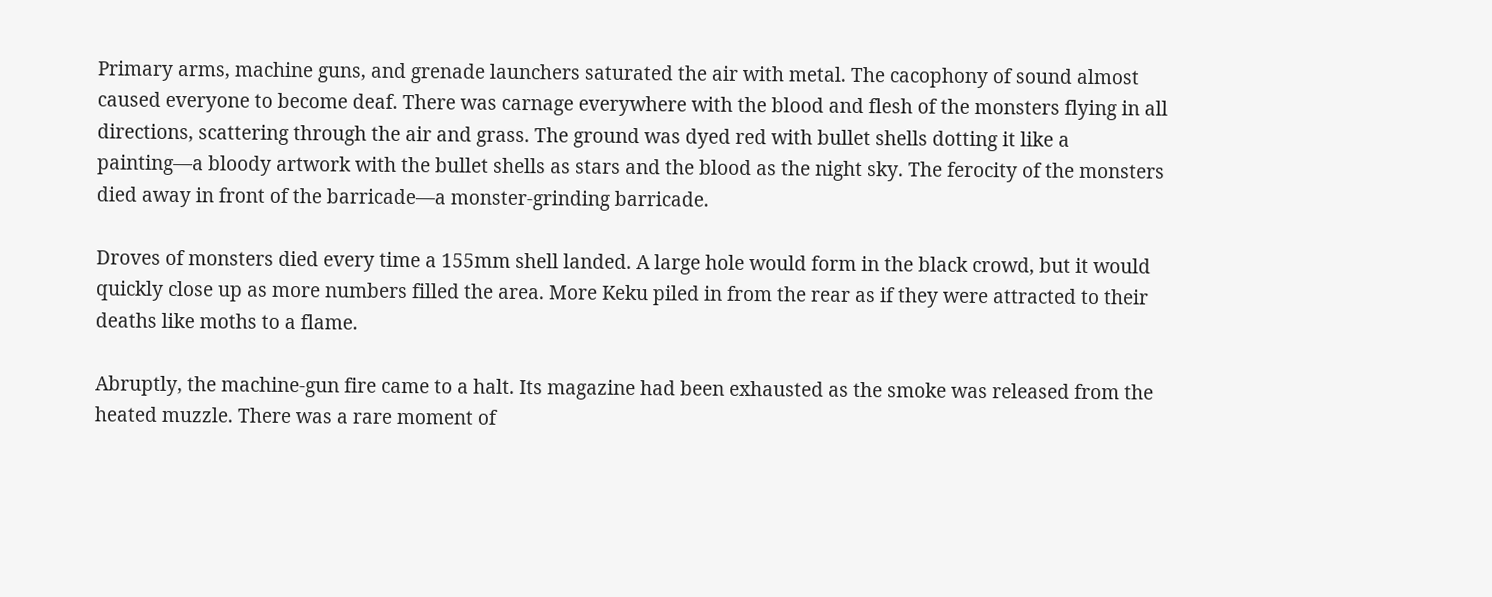Primary arms, machine guns, and grenade launchers saturated the air with metal. The cacophony of sound almost caused everyone to become deaf. There was carnage everywhere with the blood and flesh of the monsters flying in all directions, scattering through the air and grass. The ground was dyed red with bullet shells dotting it like a painting—a bloody artwork with the bullet shells as stars and the blood as the night sky. The ferocity of the monsters died away in front of the barricade—a monster-grinding barricade.

Droves of monsters died every time a 155mm shell landed. A large hole would form in the black crowd, but it would quickly close up as more numbers filled the area. More Keku piled in from the rear as if they were attracted to their deaths like moths to a flame.

Abruptly, the machine-gun fire came to a halt. Its magazine had been exhausted as the smoke was released from the heated muzzle. There was a rare moment of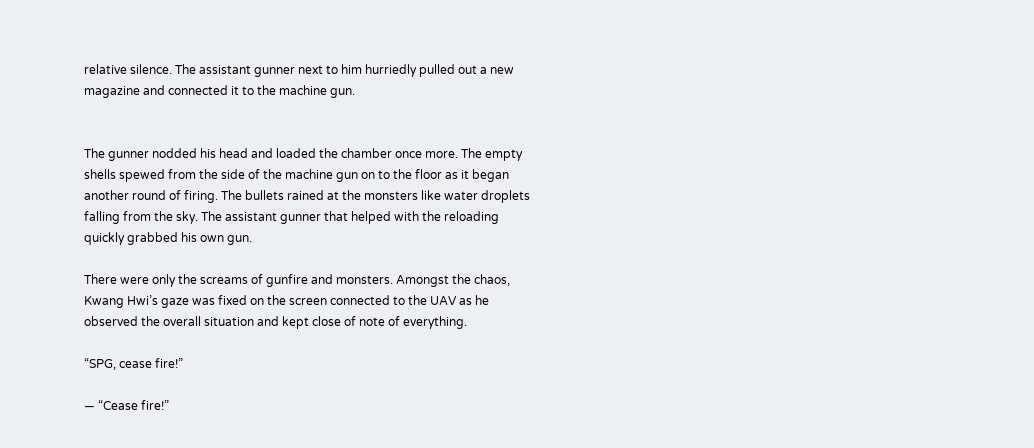relative silence. The assistant gunner next to him hurriedly pulled out a new magazine and connected it to the machine gun.


The gunner nodded his head and loaded the chamber once more. The empty shells spewed from the side of the machine gun on to the floor as it began another round of firing. The bullets rained at the monsters like water droplets falling from the sky. The assistant gunner that helped with the reloading quickly grabbed his own gun.

There were only the screams of gunfire and monsters. Amongst the chaos, Kwang Hwi’s gaze was fixed on the screen connected to the UAV as he observed the overall situation and kept close of note of everything.

“SPG, cease fire!”

— “Cease fire!”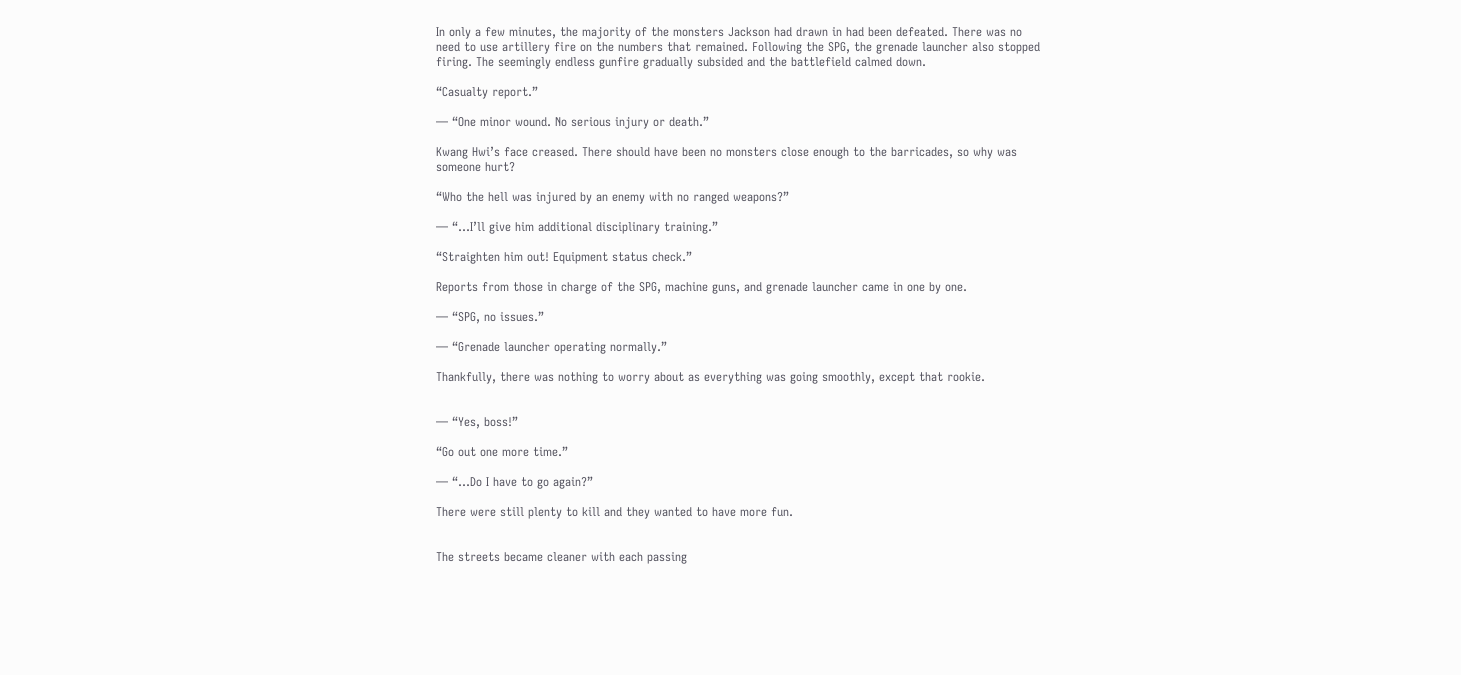In only a few minutes, the majority of the monsters Jackson had drawn in had been defeated. There was no need to use artillery fire on the numbers that remained. Following the SPG, the grenade launcher also stopped firing. The seemingly endless gunfire gradually subsided and the battlefield calmed down.

“Casualty report.”

— “One minor wound. No serious injury or death.”

Kwang Hwi’s face creased. There should have been no monsters close enough to the barricades, so why was someone hurt?

“Who the hell was injured by an enemy with no ranged weapons?”

— “…I’ll give him additional disciplinary training.”

“Straighten him out! Equipment status check.”

Reports from those in charge of the SPG, machine guns, and grenade launcher came in one by one.

— “SPG, no issues.”

— “Grenade launcher operating normally.”

Thankfully, there was nothing to worry about as everything was going smoothly, except that rookie.


— “Yes, boss!”

“Go out one more time.”

— “…Do I have to go again?”

There were still plenty to kill and they wanted to have more fun.


The streets became cleaner with each passing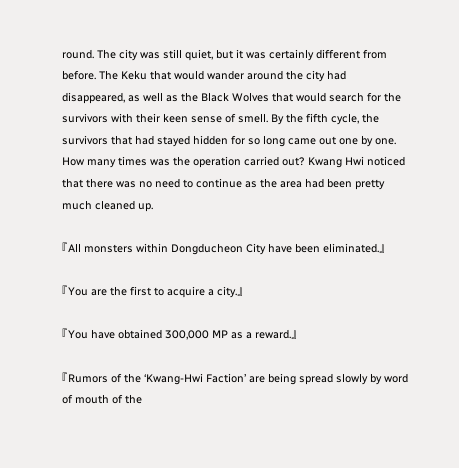round. The city was still quiet, but it was certainly different from before. The Keku that would wander around the city had disappeared, as well as the Black Wolves that would search for the survivors with their keen sense of smell. By the fifth cycle, the survivors that had stayed hidden for so long came out one by one. How many times was the operation carried out? Kwang Hwi noticed that there was no need to continue as the area had been pretty much cleaned up.

『All monsters within Dongducheon City have been eliminated.』

『You are the first to acquire a city.』

『You have obtained 300,000 MP as a reward.』

『Rumors of the ‘Kwang-Hwi Faction’ are being spread slowly by word of mouth of the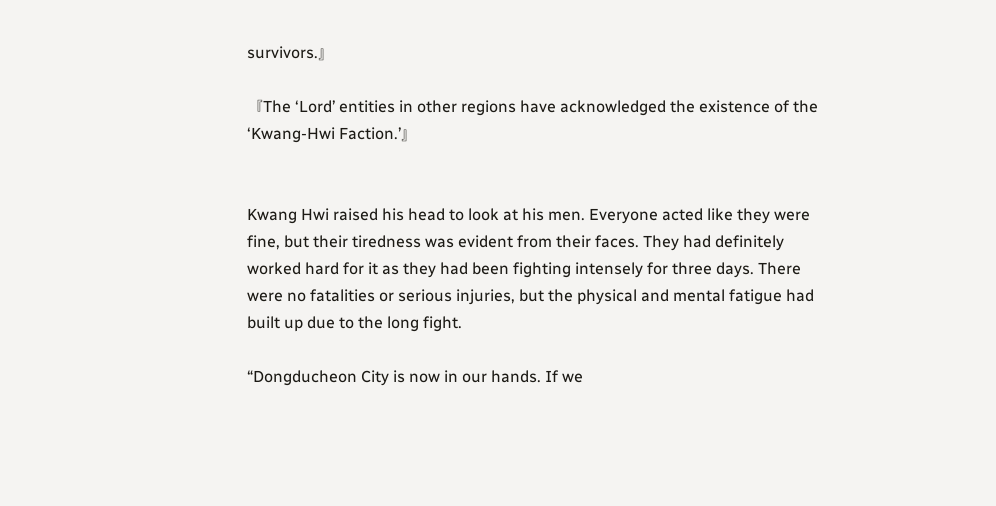survivors.』

『The ‘Lord’ entities in other regions have acknowledged the existence of the ‘Kwang-Hwi Faction.’』


Kwang Hwi raised his head to look at his men. Everyone acted like they were fine, but their tiredness was evident from their faces. They had definitely worked hard for it as they had been fighting intensely for three days. There were no fatalities or serious injuries, but the physical and mental fatigue had built up due to the long fight.

“Dongducheon City is now in our hands. If we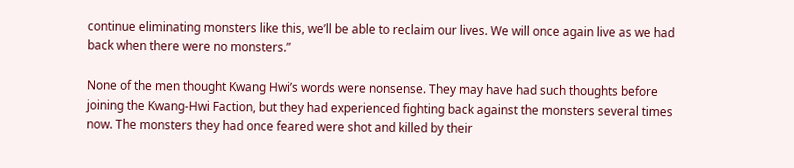continue eliminating monsters like this, we’ll be able to reclaim our lives. We will once again live as we had back when there were no monsters.”

None of the men thought Kwang Hwi’s words were nonsense. They may have had such thoughts before joining the Kwang-Hwi Faction, but they had experienced fighting back against the monsters several times now. The monsters they had once feared were shot and killed by their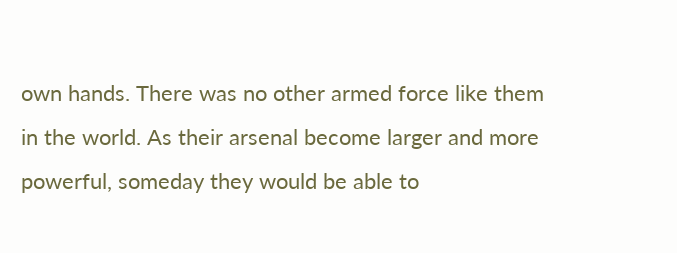own hands. There was no other armed force like them in the world. As their arsenal become larger and more powerful, someday they would be able to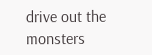drive out the monsters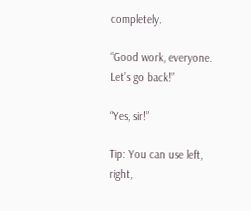completely.

“Good work, everyone. Let’s go back!”

“Yes, sir!”

Tip: You can use left, right,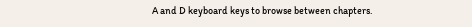A and D keyboard keys to browse between chapters.